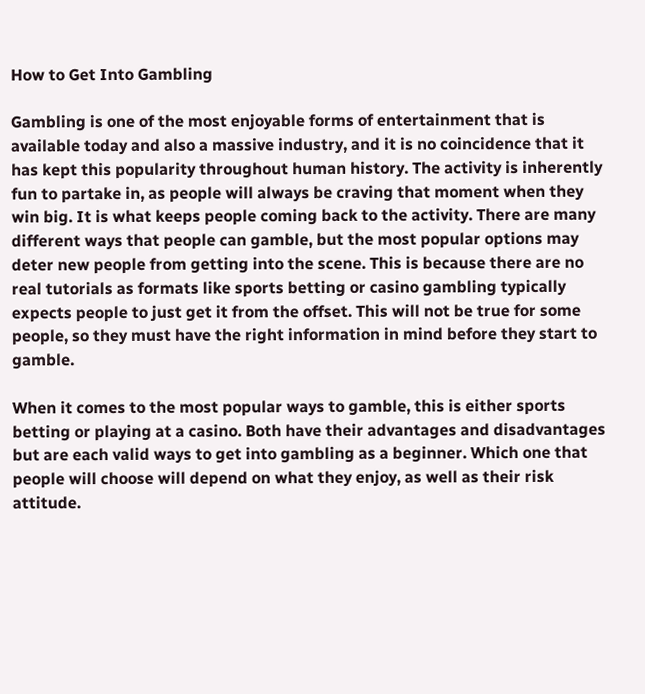How to Get Into Gambling

Gambling is one of the most enjoyable forms of entertainment that is available today and also a massive industry, and it is no coincidence that it has kept this popularity throughout human history. The activity is inherently fun to partake in, as people will always be craving that moment when they win big. It is what keeps people coming back to the activity. There are many different ways that people can gamble, but the most popular options may deter new people from getting into the scene. This is because there are no real tutorials as formats like sports betting or casino gambling typically expects people to just get it from the offset. This will not be true for some people, so they must have the right information in mind before they start to gamble.

When it comes to the most popular ways to gamble, this is either sports betting or playing at a casino. Both have their advantages and disadvantages but are each valid ways to get into gambling as a beginner. Which one that people will choose will depend on what they enjoy, as well as their risk attitude.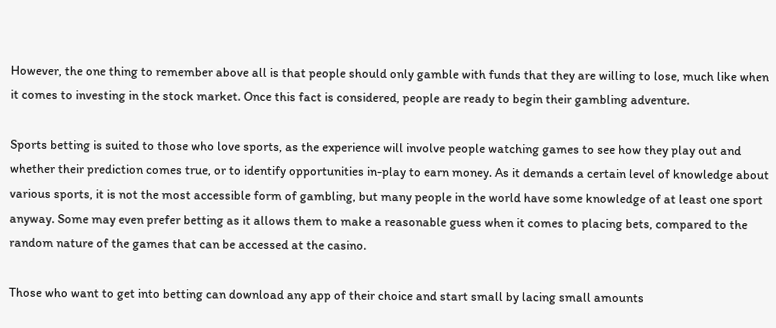However, the one thing to remember above all is that people should only gamble with funds that they are willing to lose, much like when it comes to investing in the stock market. Once this fact is considered, people are ready to begin their gambling adventure.

Sports betting is suited to those who love sports, as the experience will involve people watching games to see how they play out and whether their prediction comes true, or to identify opportunities in-play to earn money. As it demands a certain level of knowledge about various sports, it is not the most accessible form of gambling, but many people in the world have some knowledge of at least one sport anyway. Some may even prefer betting as it allows them to make a reasonable guess when it comes to placing bets, compared to the random nature of the games that can be accessed at the casino.

Those who want to get into betting can download any app of their choice and start small by lacing small amounts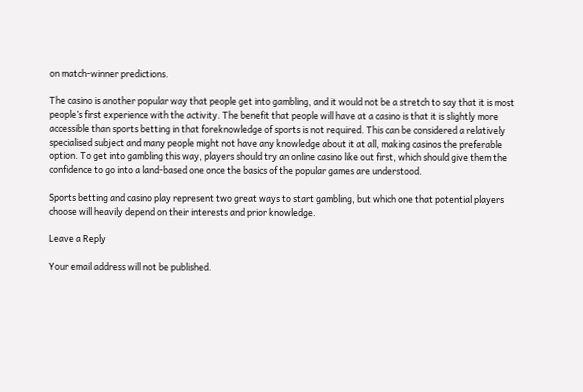on match-winner predictions.

The casino is another popular way that people get into gambling, and it would not be a stretch to say that it is most people’s first experience with the activity. The benefit that people will have at a casino is that it is slightly more accessible than sports betting in that foreknowledge of sports is not required. This can be considered a relatively specialised subject and many people might not have any knowledge about it at all, making casinos the preferable option. To get into gambling this way, players should try an online casino like out first, which should give them the confidence to go into a land-based one once the basics of the popular games are understood.

Sports betting and casino play represent two great ways to start gambling, but which one that potential players choose will heavily depend on their interests and prior knowledge.

Leave a Reply

Your email address will not be published.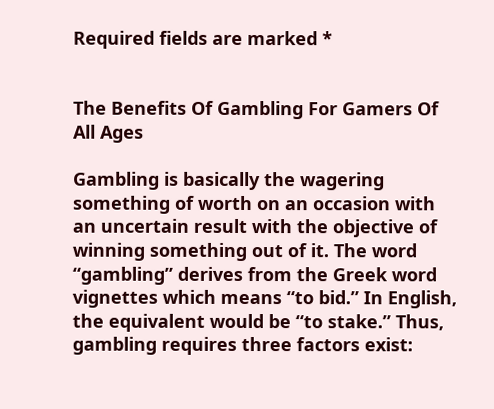Required fields are marked *


The Benefits Of Gambling For Gamers Of All Ages

Gambling is basically the wagering something of worth on an occasion with an uncertain result with the objective of winning something out of it. The word “gambling” derives from the Greek word vignettes which means “to bid.” In English, the equivalent would be “to stake.” Thus, gambling requires three factors exist: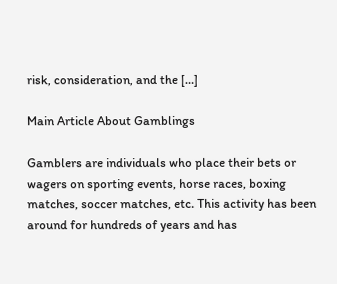risk, consideration, and the […]

Main Article About Gamblings

Gamblers are individuals who place their bets or wagers on sporting events, horse races, boxing matches, soccer matches, etc. This activity has been around for hundreds of years and has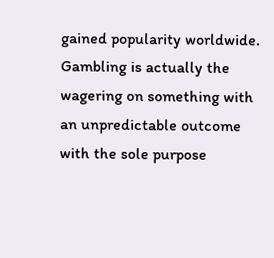gained popularity worldwide. Gambling is actually the wagering on something with an unpredictable outcome with the sole purpose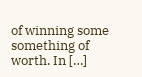of winning some something of worth. In […]